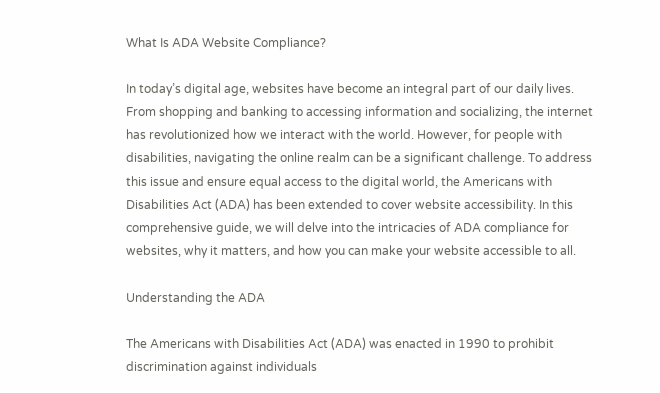What Is ADA Website Compliance?

In today’s digital age, websites have become an integral part of our daily lives. From shopping and banking to accessing information and socializing, the internet has revolutionized how we interact with the world. However, for people with disabilities, navigating the online realm can be a significant challenge. To address this issue and ensure equal access to the digital world, the Americans with Disabilities Act (ADA) has been extended to cover website accessibility. In this comprehensive guide, we will delve into the intricacies of ADA compliance for websites, why it matters, and how you can make your website accessible to all.

Understanding the ADA

The Americans with Disabilities Act (ADA) was enacted in 1990 to prohibit discrimination against individuals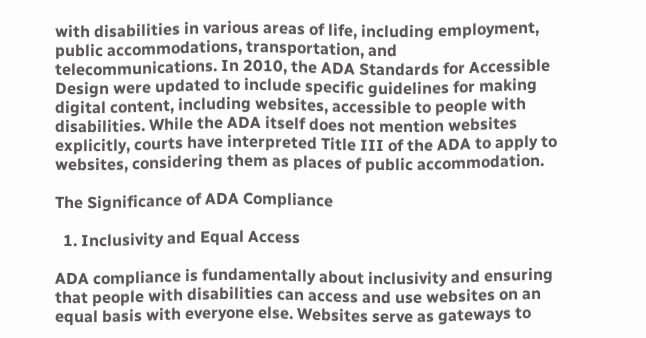with disabilities in various areas of life, including employment, public accommodations, transportation, and telecommunications. In 2010, the ADA Standards for Accessible Design were updated to include specific guidelines for making digital content, including websites, accessible to people with disabilities. While the ADA itself does not mention websites explicitly, courts have interpreted Title III of the ADA to apply to websites, considering them as places of public accommodation.

The Significance of ADA Compliance

  1. Inclusivity and Equal Access

ADA compliance is fundamentally about inclusivity and ensuring that people with disabilities can access and use websites on an equal basis with everyone else. Websites serve as gateways to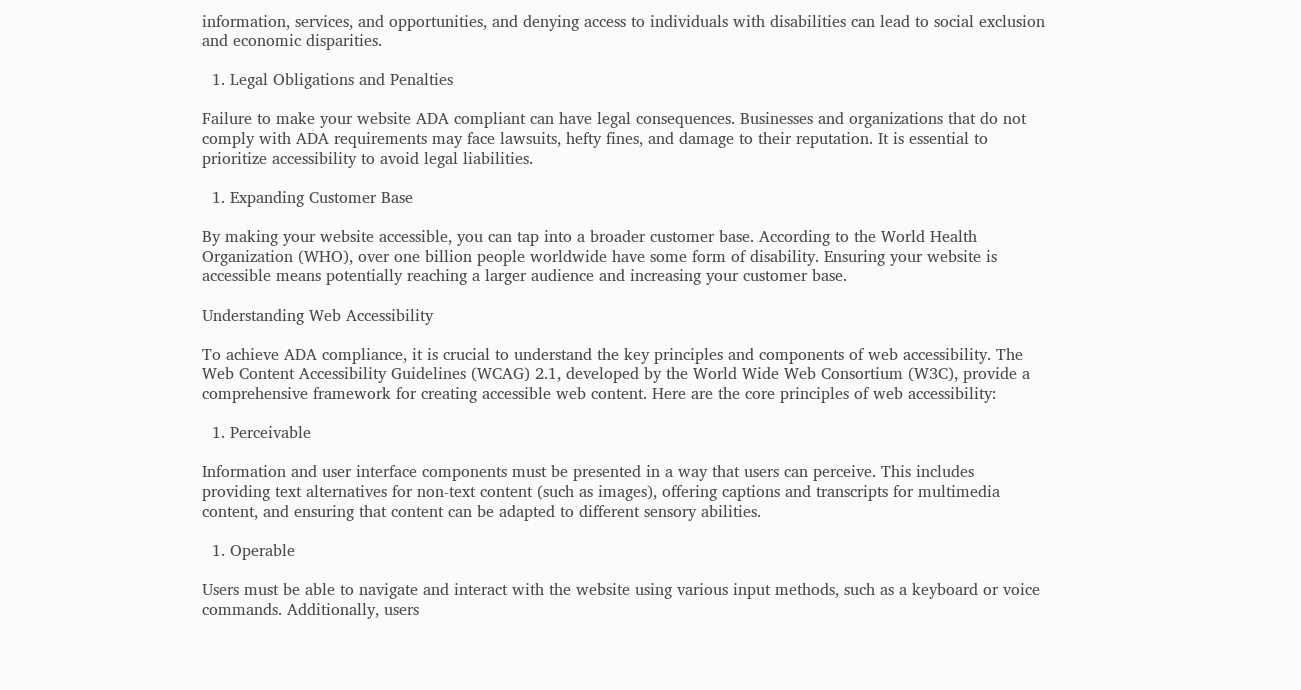information, services, and opportunities, and denying access to individuals with disabilities can lead to social exclusion and economic disparities.

  1. Legal Obligations and Penalties

Failure to make your website ADA compliant can have legal consequences. Businesses and organizations that do not comply with ADA requirements may face lawsuits, hefty fines, and damage to their reputation. It is essential to prioritize accessibility to avoid legal liabilities.

  1. Expanding Customer Base

By making your website accessible, you can tap into a broader customer base. According to the World Health Organization (WHO), over one billion people worldwide have some form of disability. Ensuring your website is accessible means potentially reaching a larger audience and increasing your customer base.

Understanding Web Accessibility

To achieve ADA compliance, it is crucial to understand the key principles and components of web accessibility. The Web Content Accessibility Guidelines (WCAG) 2.1, developed by the World Wide Web Consortium (W3C), provide a comprehensive framework for creating accessible web content. Here are the core principles of web accessibility:

  1. Perceivable

Information and user interface components must be presented in a way that users can perceive. This includes providing text alternatives for non-text content (such as images), offering captions and transcripts for multimedia content, and ensuring that content can be adapted to different sensory abilities.

  1. Operable

Users must be able to navigate and interact with the website using various input methods, such as a keyboard or voice commands. Additionally, users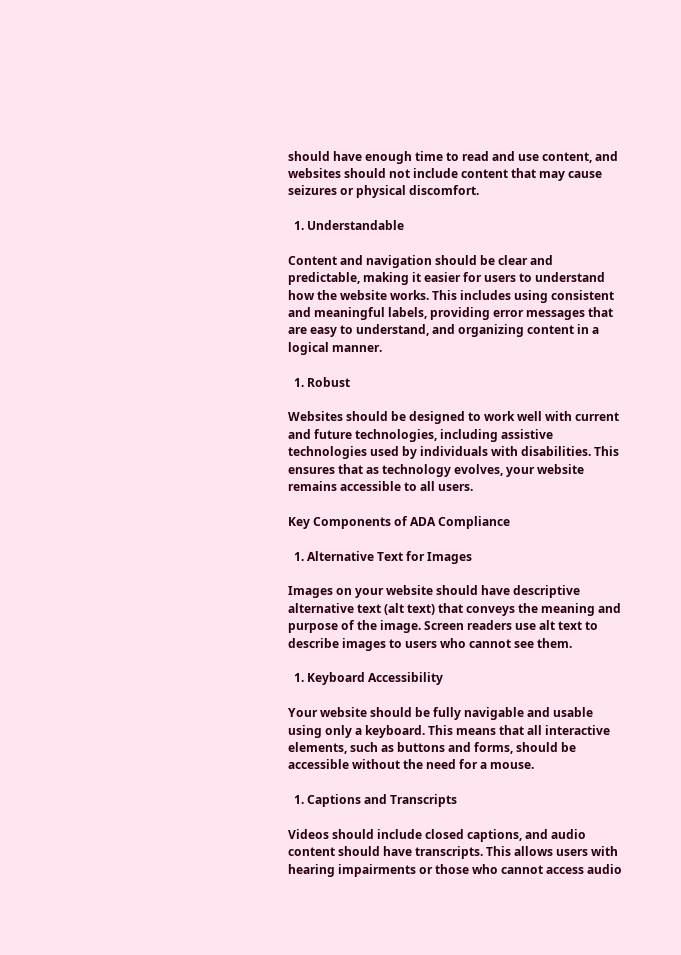should have enough time to read and use content, and websites should not include content that may cause seizures or physical discomfort.

  1. Understandable

Content and navigation should be clear and predictable, making it easier for users to understand how the website works. This includes using consistent and meaningful labels, providing error messages that are easy to understand, and organizing content in a logical manner.

  1. Robust

Websites should be designed to work well with current and future technologies, including assistive technologies used by individuals with disabilities. This ensures that as technology evolves, your website remains accessible to all users.

Key Components of ADA Compliance

  1. Alternative Text for Images

Images on your website should have descriptive alternative text (alt text) that conveys the meaning and purpose of the image. Screen readers use alt text to describe images to users who cannot see them.

  1. Keyboard Accessibility

Your website should be fully navigable and usable using only a keyboard. This means that all interactive elements, such as buttons and forms, should be accessible without the need for a mouse.

  1. Captions and Transcripts

Videos should include closed captions, and audio content should have transcripts. This allows users with hearing impairments or those who cannot access audio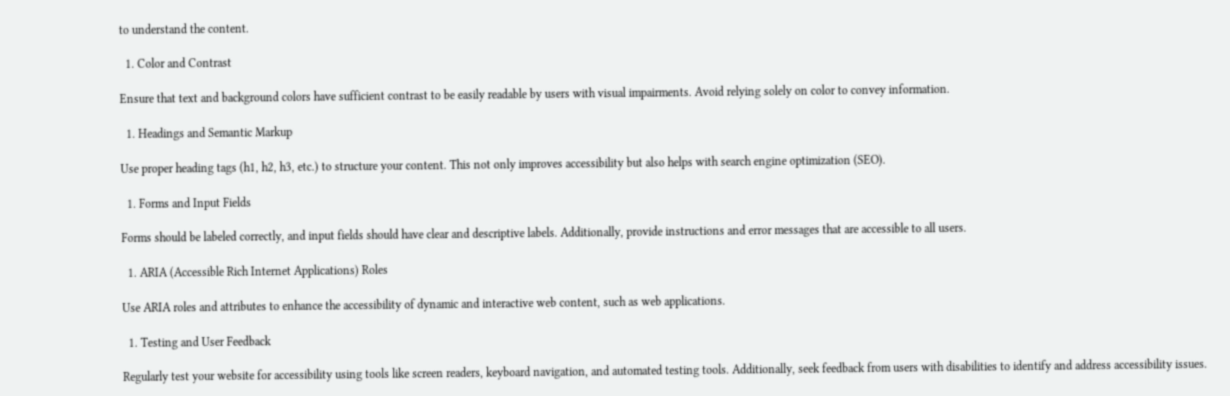to understand the content.

  1. Color and Contrast

Ensure that text and background colors have sufficient contrast to be easily readable by users with visual impairments. Avoid relying solely on color to convey information.

  1. Headings and Semantic Markup

Use proper heading tags (h1, h2, h3, etc.) to structure your content. This not only improves accessibility but also helps with search engine optimization (SEO).

  1. Forms and Input Fields

Forms should be labeled correctly, and input fields should have clear and descriptive labels. Additionally, provide instructions and error messages that are accessible to all users.

  1. ARIA (Accessible Rich Internet Applications) Roles

Use ARIA roles and attributes to enhance the accessibility of dynamic and interactive web content, such as web applications.

  1. Testing and User Feedback

Regularly test your website for accessibility using tools like screen readers, keyboard navigation, and automated testing tools. Additionally, seek feedback from users with disabilities to identify and address accessibility issues.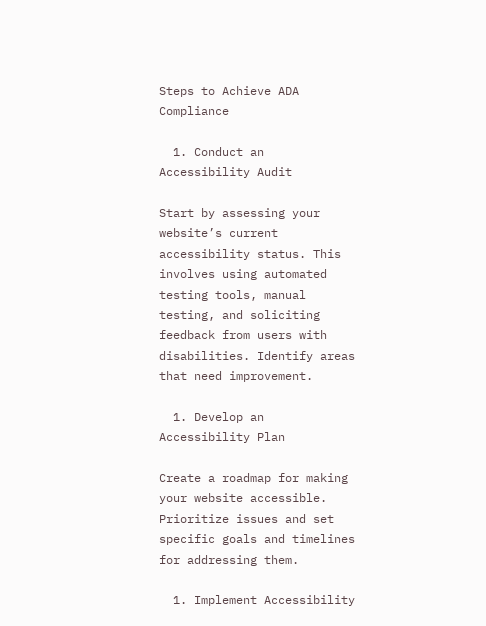Steps to Achieve ADA Compliance

  1. Conduct an Accessibility Audit

Start by assessing your website’s current accessibility status. This involves using automated testing tools, manual testing, and soliciting feedback from users with disabilities. Identify areas that need improvement.

  1. Develop an Accessibility Plan

Create a roadmap for making your website accessible. Prioritize issues and set specific goals and timelines for addressing them.

  1. Implement Accessibility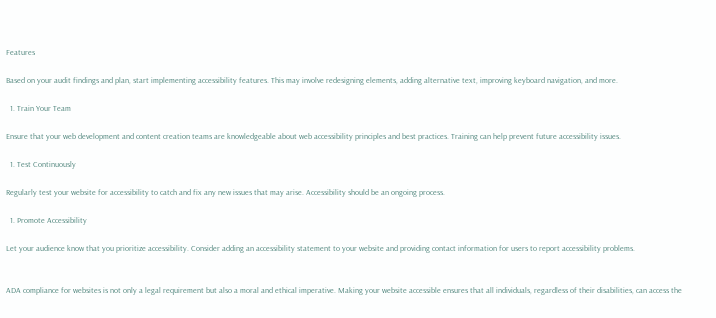Features

Based on your audit findings and plan, start implementing accessibility features. This may involve redesigning elements, adding alternative text, improving keyboard navigation, and more.

  1. Train Your Team

Ensure that your web development and content creation teams are knowledgeable about web accessibility principles and best practices. Training can help prevent future accessibility issues.

  1. Test Continuously

Regularly test your website for accessibility to catch and fix any new issues that may arise. Accessibility should be an ongoing process.

  1. Promote Accessibility

Let your audience know that you prioritize accessibility. Consider adding an accessibility statement to your website and providing contact information for users to report accessibility problems.


ADA compliance for websites is not only a legal requirement but also a moral and ethical imperative. Making your website accessible ensures that all individuals, regardless of their disabilities, can access the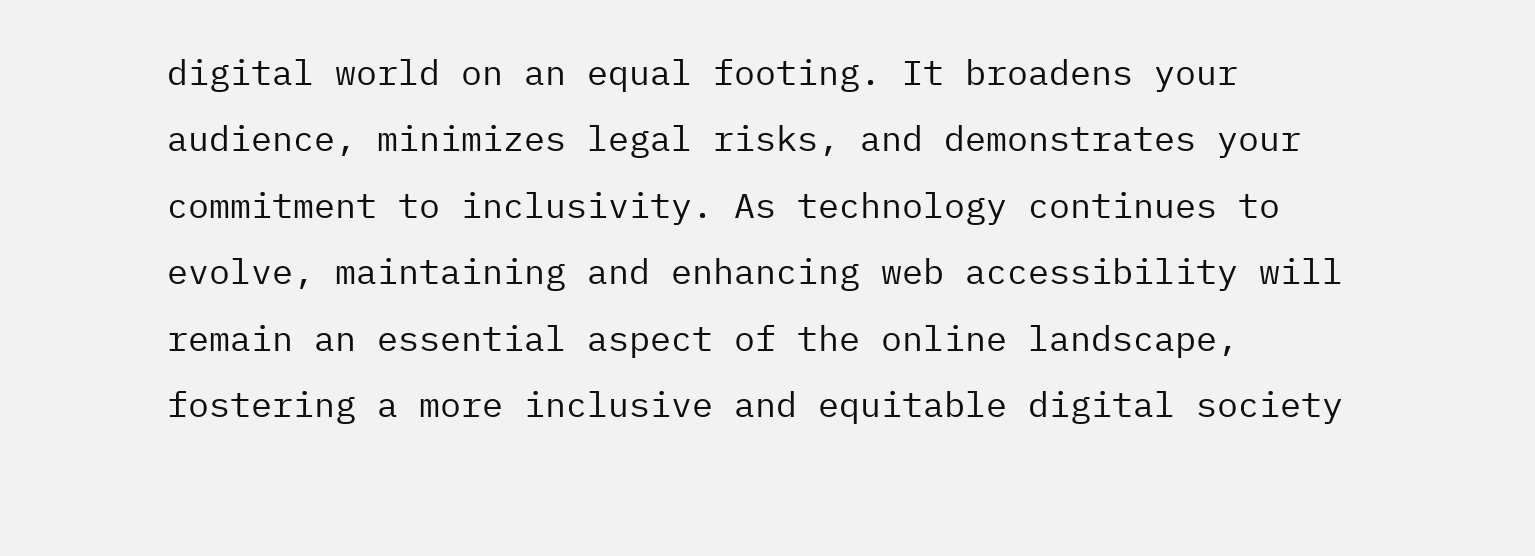digital world on an equal footing. It broadens your audience, minimizes legal risks, and demonstrates your commitment to inclusivity. As technology continues to evolve, maintaining and enhancing web accessibility will remain an essential aspect of the online landscape, fostering a more inclusive and equitable digital society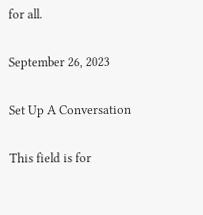for all.

September 26, 2023

Set Up A Conversation

This field is for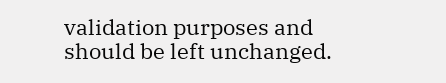validation purposes and should be left unchanged.